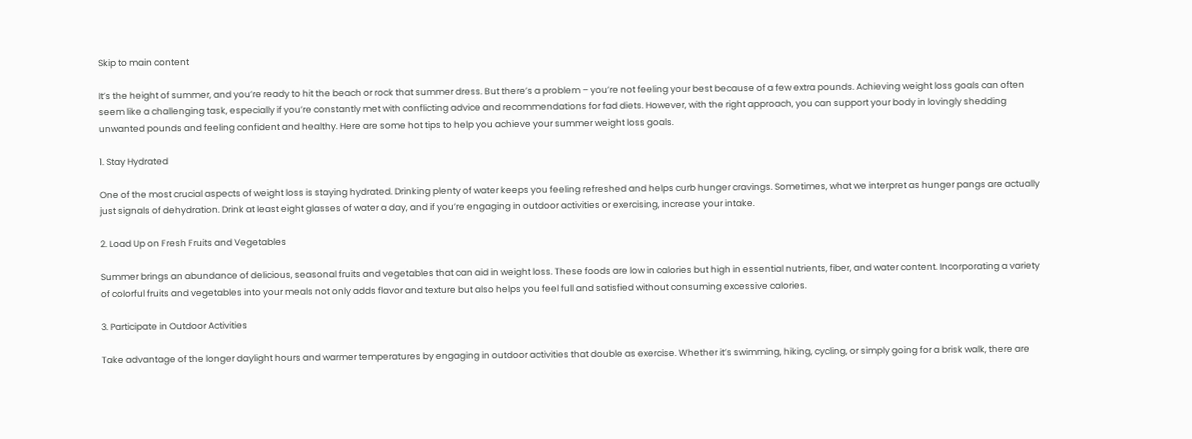Skip to main content

It’s the height of summer, and you’re ready to hit the beach or rock that summer dress. But there’s a problem – you’re not feeling your best because of a few extra pounds. Achieving weight loss goals can often seem like a challenging task, especially if you’re constantly met with conflicting advice and recommendations for fad diets. However, with the right approach, you can support your body in lovingly shedding unwanted pounds and feeling confident and healthy. Here are some hot tips to help you achieve your summer weight loss goals.

1. Stay Hydrated

One of the most crucial aspects of weight loss is staying hydrated. Drinking plenty of water keeps you feeling refreshed and helps curb hunger cravings. Sometimes, what we interpret as hunger pangs are actually just signals of dehydration. Drink at least eight glasses of water a day, and if you’re engaging in outdoor activities or exercising, increase your intake.

2. Load Up on Fresh Fruits and Vegetables

Summer brings an abundance of delicious, seasonal fruits and vegetables that can aid in weight loss. These foods are low in calories but high in essential nutrients, fiber, and water content. Incorporating a variety of colorful fruits and vegetables into your meals not only adds flavor and texture but also helps you feel full and satisfied without consuming excessive calories.

3. Participate in Outdoor Activities

Take advantage of the longer daylight hours and warmer temperatures by engaging in outdoor activities that double as exercise. Whether it’s swimming, hiking, cycling, or simply going for a brisk walk, there are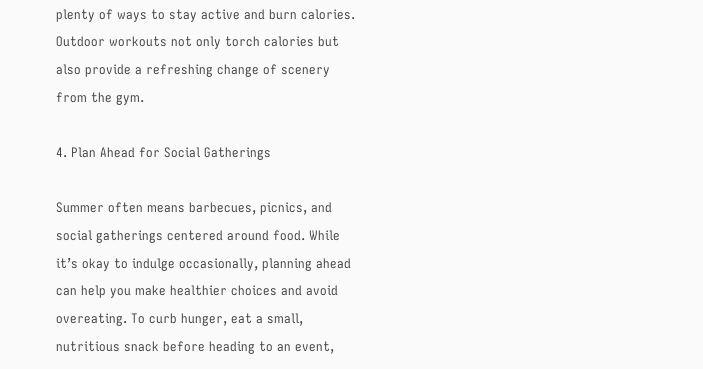plenty of ways to stay active and burn calories. Outdoor workouts not only torch calories but also provide a refreshing change of scenery from the gym.

4. Plan Ahead for Social Gatherings

Summer often means barbecues, picnics, and social gatherings centered around food. While it’s okay to indulge occasionally, planning ahead can help you make healthier choices and avoid overeating. To curb hunger, eat a small, nutritious snack before heading to an event,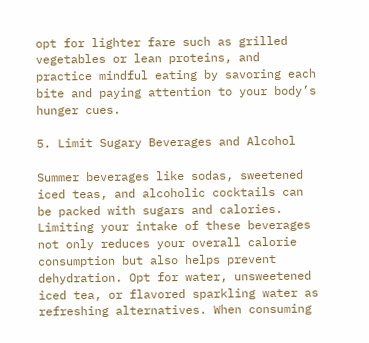opt for lighter fare such as grilled vegetables or lean proteins, and practice mindful eating by savoring each bite and paying attention to your body’s hunger cues.

5. Limit Sugary Beverages and Alcohol

Summer beverages like sodas, sweetened iced teas, and alcoholic cocktails can be packed with sugars and calories. Limiting your intake of these beverages not only reduces your overall calorie consumption but also helps prevent dehydration. Opt for water, unsweetened iced tea, or flavored sparkling water as refreshing alternatives. When consuming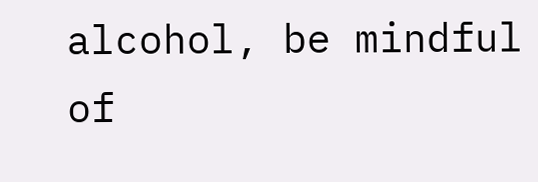alcohol, be mindful of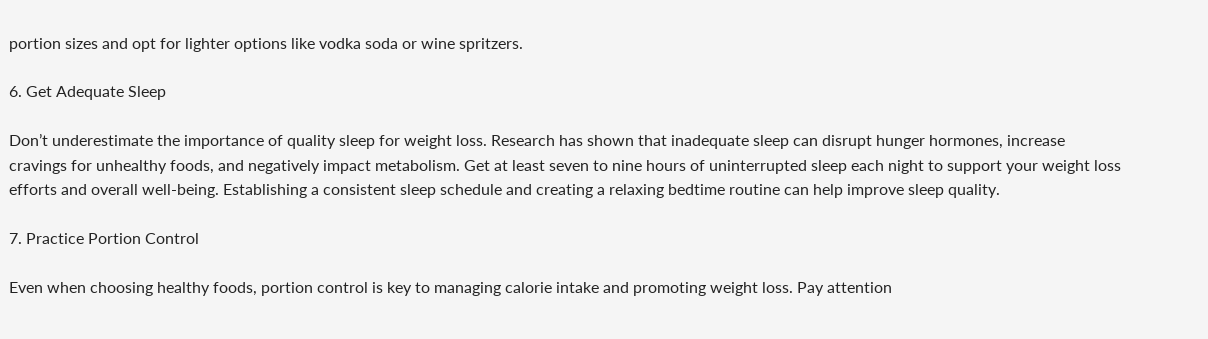portion sizes and opt for lighter options like vodka soda or wine spritzers.

6. Get Adequate Sleep

Don’t underestimate the importance of quality sleep for weight loss. Research has shown that inadequate sleep can disrupt hunger hormones, increase cravings for unhealthy foods, and negatively impact metabolism. Get at least seven to nine hours of uninterrupted sleep each night to support your weight loss efforts and overall well-being. Establishing a consistent sleep schedule and creating a relaxing bedtime routine can help improve sleep quality.

7. Practice Portion Control

Even when choosing healthy foods, portion control is key to managing calorie intake and promoting weight loss. Pay attention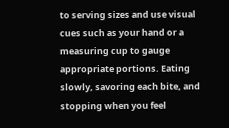to serving sizes and use visual cues such as your hand or a measuring cup to gauge appropriate portions. Eating slowly, savoring each bite, and stopping when you feel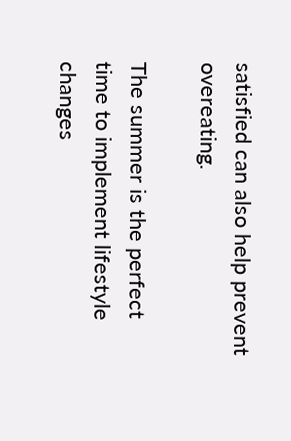satisfied can also help prevent overeating.

The summer is the perfect time to implement lifestyle changes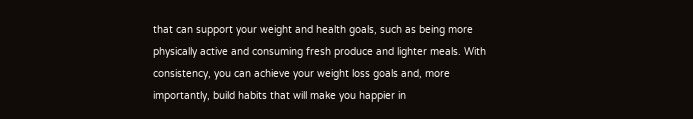that can support your weight and health goals, such as being more physically active and consuming fresh produce and lighter meals. With consistency, you can achieve your weight loss goals and, more importantly, build habits that will make you happier in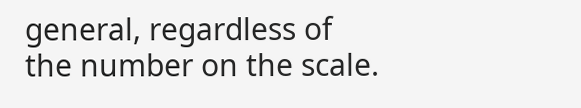general, regardless of the number on the scale.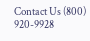Contact Us (800) 920-9928